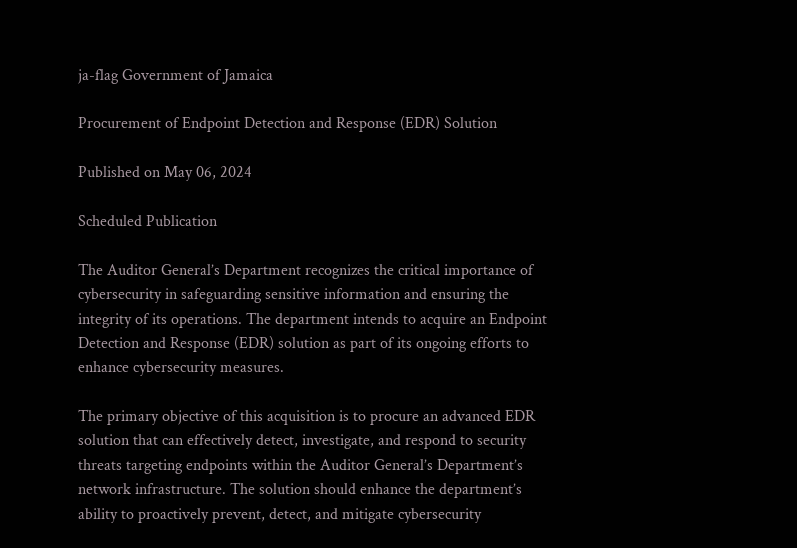ja-flag Government of Jamaica

Procurement of Endpoint Detection and Response (EDR) Solution

Published on May 06, 2024

Scheduled Publication

The Auditor General’s Department recognizes the critical importance of cybersecurity in safeguarding sensitive information and ensuring the integrity of its operations. The department intends to acquire an Endpoint Detection and Response (EDR) solution as part of its ongoing efforts to enhance cybersecurity measures.

The primary objective of this acquisition is to procure an advanced EDR solution that can effectively detect, investigate, and respond to security threats targeting endpoints within the Auditor General’s Department’s network infrastructure. The solution should enhance the department’s ability to proactively prevent, detect, and mitigate cybersecurity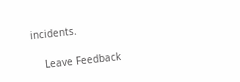incidents.

    Leave Feedback